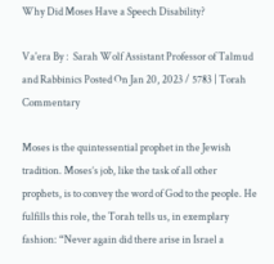Why Did Moses Have a Speech Disability?

Va'era By :  Sarah Wolf Assistant Professor of Talmud and Rabbinics Posted On Jan 20, 2023 / 5783 | Torah Commentary

Moses is the quintessential prophet in the Jewish tradition. Moses’s job, like the task of all other prophets, is to convey the word of God to the people. He fulfills this role, the Torah tells us, in exemplary fashion: “Never again did there arise in Israel a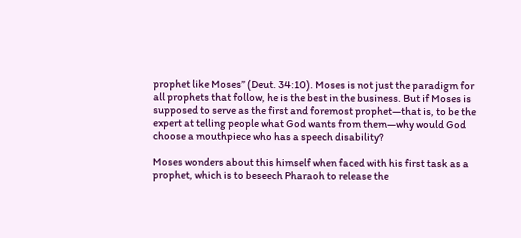prophet like Moses” (Deut. 34:10). Moses is not just the paradigm for all prophets that follow, he is the best in the business. But if Moses is supposed to serve as the first and foremost prophet—that is, to be the expert at telling people what God wants from them—why would God choose a mouthpiece who has a speech disability?

Moses wonders about this himself when faced with his first task as a prophet, which is to beseech Pharaoh to release the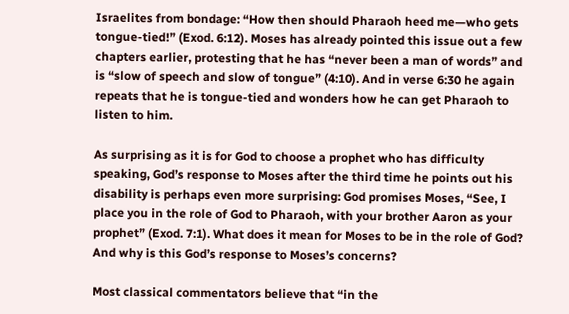Israelites from bondage: “How then should Pharaoh heed me—who gets tongue-tied!” (Exod. 6:12). Moses has already pointed this issue out a few chapters earlier, protesting that he has “never been a man of words” and is “slow of speech and slow of tongue” (4:10). And in verse 6:30 he again repeats that he is tongue-tied and wonders how he can get Pharaoh to listen to him.

As surprising as it is for God to choose a prophet who has difficulty speaking, God’s response to Moses after the third time he points out his disability is perhaps even more surprising: God promises Moses, “See, I place you in the role of God to Pharaoh, with your brother Aaron as your prophet” (Exod. 7:1). What does it mean for Moses to be in the role of God? And why is this God’s response to Moses’s concerns?

Most classical commentators believe that “in the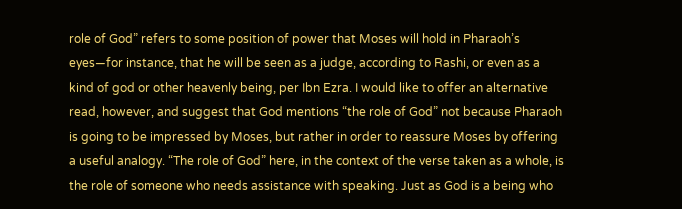role of God” refers to some position of power that Moses will hold in Pharaoh’s eyes—for instance, that he will be seen as a judge, according to Rashi, or even as a kind of god or other heavenly being, per Ibn Ezra. I would like to offer an alternative read, however, and suggest that God mentions “the role of God” not because Pharaoh is going to be impressed by Moses, but rather in order to reassure Moses by offering a useful analogy. “The role of God” here, in the context of the verse taken as a whole, is the role of someone who needs assistance with speaking. Just as God is a being who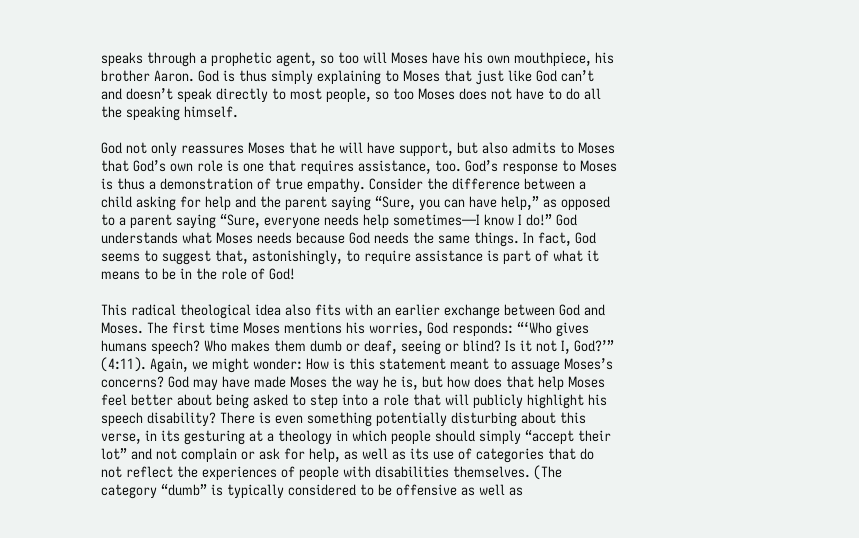speaks through a prophetic agent, so too will Moses have his own mouthpiece, his brother Aaron. God is thus simply explaining to Moses that just like God can’t and doesn’t speak directly to most people, so too Moses does not have to do all the speaking himself.

God not only reassures Moses that he will have support, but also admits to Moses that God’s own role is one that requires assistance, too. God’s response to Moses is thus a demonstration of true empathy. Consider the difference between a child asking for help and the parent saying “Sure, you can have help,” as opposed to a parent saying “Sure, everyone needs help sometimes—I know I do!” God understands what Moses needs because God needs the same things. In fact, God seems to suggest that, astonishingly, to require assistance is part of what it means to be in the role of God!

This radical theological idea also fits with an earlier exchange between God and Moses. The first time Moses mentions his worries, God responds: “‘Who gives humans speech? Who makes them dumb or deaf, seeing or blind? Is it not I, God?’” (4:11). Again, we might wonder: How is this statement meant to assuage Moses’s concerns? God may have made Moses the way he is, but how does that help Moses feel better about being asked to step into a role that will publicly highlight his speech disability? There is even something potentially disturbing about this verse, in its gesturing at a theology in which people should simply “accept their lot” and not complain or ask for help, as well as its use of categories that do not reflect the experiences of people with disabilities themselves. (The category “dumb” is typically considered to be offensive as well as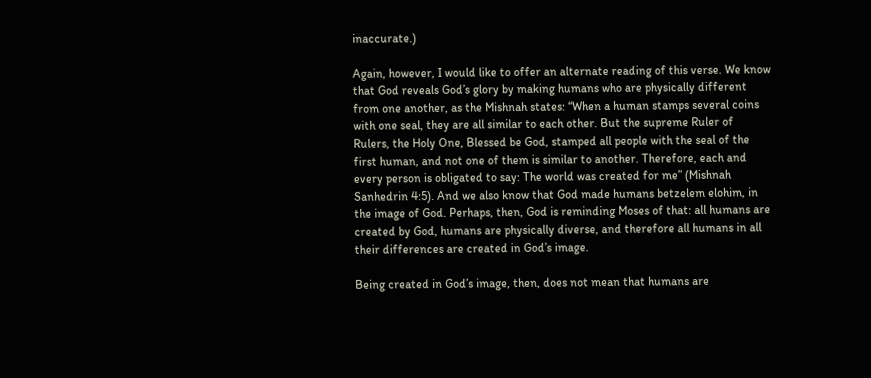inaccurate.)

Again, however, I would like to offer an alternate reading of this verse. We know that God reveals God’s glory by making humans who are physically different from one another, as the Mishnah states: “When a human stamps several coins with one seal, they are all similar to each other. But the supreme Ruler of Rulers, the Holy One, Blessed be God, stamped all people with the seal of the first human, and not one of them is similar to another. Therefore, each and every person is obligated to say: The world was created for me” (Mishnah Sanhedrin 4:5). And we also know that God made humans betzelem elohim, in the image of God. Perhaps, then, God is reminding Moses of that: all humans are created by God, humans are physically diverse, and therefore all humans in all their differences are created in God’s image.

Being created in God’s image, then, does not mean that humans are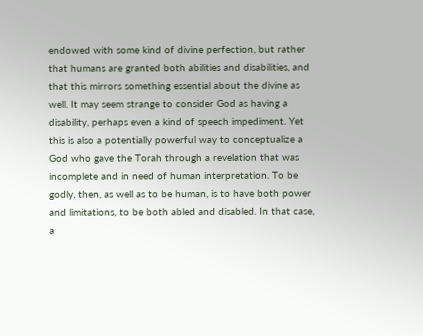endowed with some kind of divine perfection, but rather that humans are granted both abilities and disabilities, and that this mirrors something essential about the divine as well. It may seem strange to consider God as having a disability, perhaps even a kind of speech impediment. Yet this is also a potentially powerful way to conceptualize a God who gave the Torah through a revelation that was incomplete and in need of human interpretation. To be godly, then, as well as to be human, is to have both power and limitations, to be both abled and disabled. In that case, a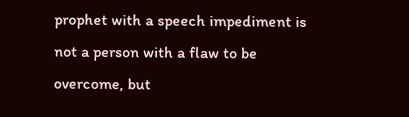prophet with a speech impediment is not a person with a flaw to be overcome, but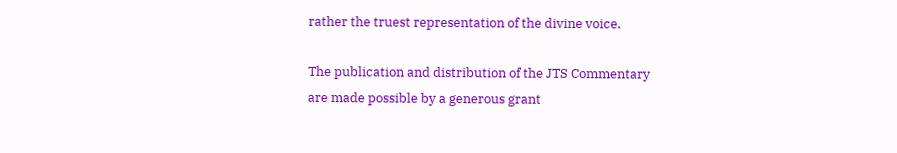rather the truest representation of the divine voice.

The publication and distribution of the JTS Commentary are made possible by a generous grant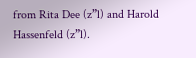from Rita Dee (z”l) and Harold Hassenfeld (z”l).